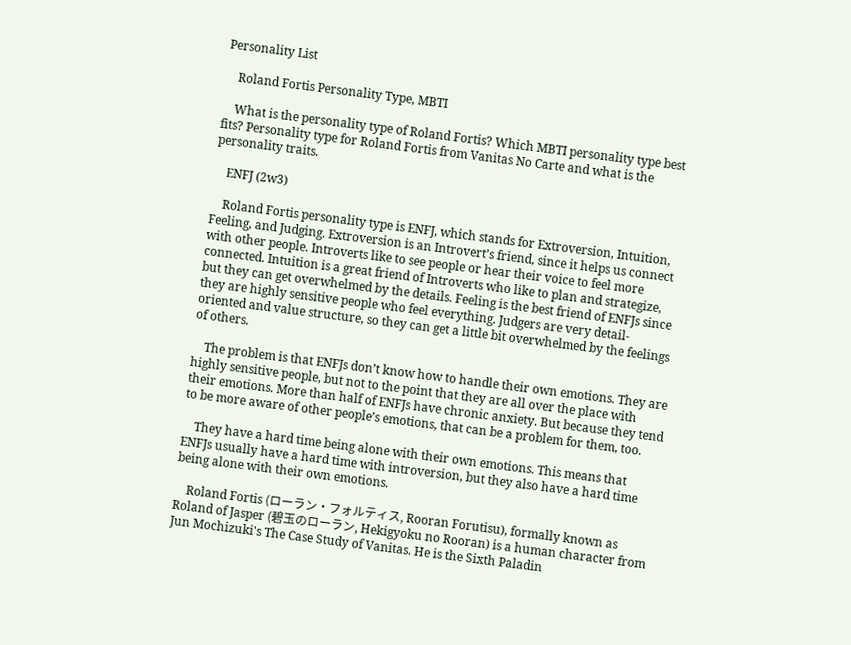Personality List

    Roland Fortis Personality Type, MBTI

    What is the personality type of Roland Fortis? Which MBTI personality type best fits? Personality type for Roland Fortis from Vanitas No Carte and what is the personality traits.

    ENFJ (2w3)

    Roland Fortis personality type is ENFJ, which stands for Extroversion, Intuition, Feeling, and Judging. Extroversion is an Introvert’s friend, since it helps us connect with other people. Introverts like to see people or hear their voice to feel more connected. Intuition is a great friend of Introverts who like to plan and strategize, but they can get overwhelmed by the details. Feeling is the best friend of ENFJs since they are highly sensitive people who feel everything. Judgers are very detail-oriented and value structure, so they can get a little bit overwhelmed by the feelings of others.

    The problem is that ENFJs don’t know how to handle their own emotions. They are highly sensitive people, but not to the point that they are all over the place with their emotions. More than half of ENFJs have chronic anxiety. But because they tend to be more aware of other people’s emotions, that can be a problem for them, too.

    They have a hard time being alone with their own emotions. This means that ENFJs usually have a hard time with introversion, but they also have a hard time being alone with their own emotions.

    Roland Fortis (ローラン・フォルティス, Rooran Forutisu), formally known as Roland of Jasper (碧玉のローラン, Hekigyoku no Rooran) is a human character from Jun Mochizuki's The Case Study of Vanitas. He is the Sixth Paladin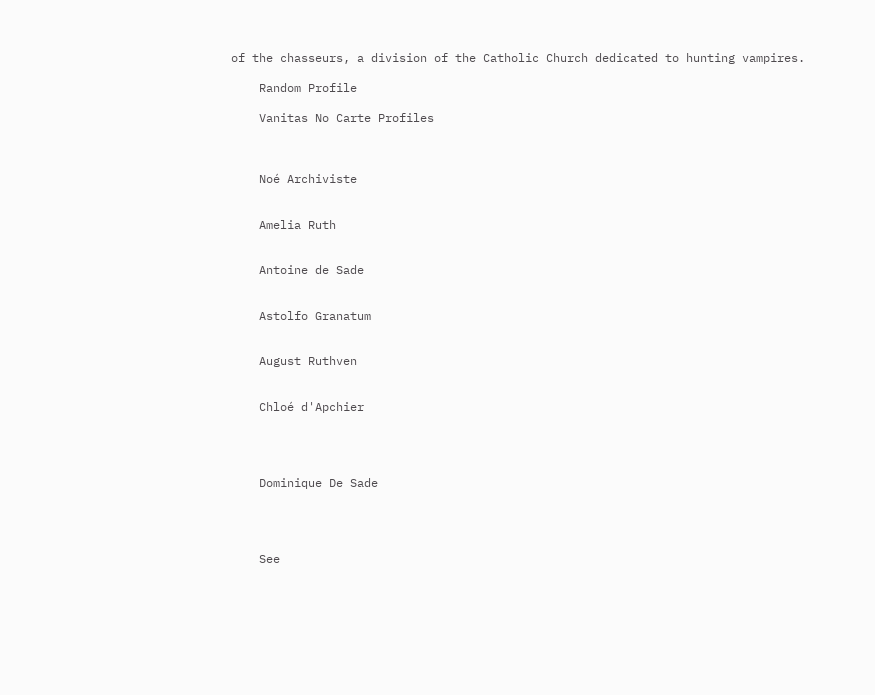of the chasseurs, a division of the Catholic Church dedicated to hunting vampires.

    Random Profile

    Vanitas No Carte Profiles



    Noé Archiviste


    Amelia Ruth


    Antoine de Sade


    Astolfo Granatum


    August Ruthven


    Chloé d'Apchier




    Dominique De Sade




    See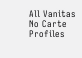All Vanitas No Carte Profiles